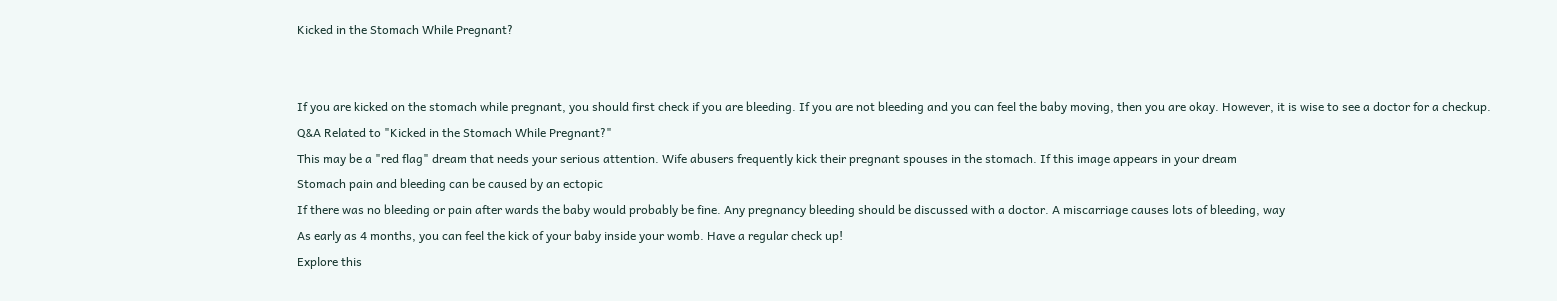Kicked in the Stomach While Pregnant?


If you are kicked on the stomach while pregnant, you should first check if you are bleeding. If you are not bleeding and you can feel the baby moving, then you are okay. However, it is wise to see a doctor for a checkup.
Q&A Related to "Kicked in the Stomach While Pregnant?"
This may be a "red flag" dream that needs your serious attention. Wife abusers frequently kick their pregnant spouses in the stomach. If this image appears in your dream
Stomach pain and bleeding can be caused by an ectopic
If there was no bleeding or pain after wards the baby would probably be fine. Any pregnancy bleeding should be discussed with a doctor. A miscarriage causes lots of bleeding, way
As early as 4 months, you can feel the kick of your baby inside your womb. Have a regular check up!
Explore this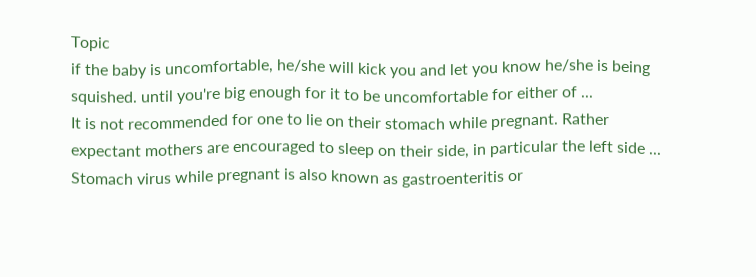Topic
if the baby is uncomfortable, he/she will kick you and let you know he/she is being squished. until you're big enough for it to be uncomfortable for either of ...
It is not recommended for one to lie on their stomach while pregnant. Rather expectant mothers are encouraged to sleep on their side, in particular the left side ...
Stomach virus while pregnant is also known as gastroenteritis or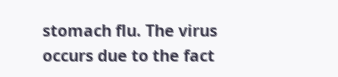stomach flu. The virus occurs due to the fact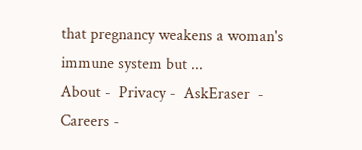that pregnancy weakens a woman's immune system but ...
About -  Privacy -  AskEraser  -  Careers -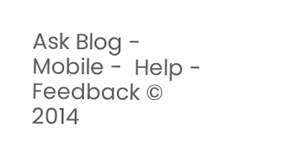Ask Blog -  Mobile -  Help -  Feedback © 2014